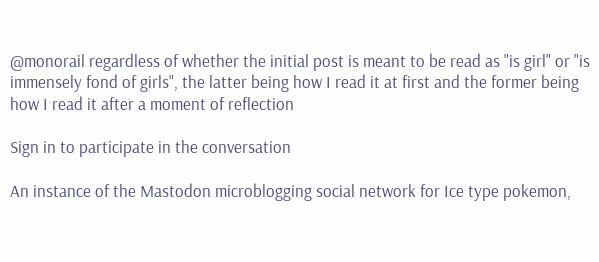@monorail regardless of whether the initial post is meant to be read as "is girl" or "is immensely fond of girls", the latter being how I read it at first and the former being how I read it after a moment of reflection

Sign in to participate in the conversation

An instance of the Mastodon microblogging social network for Ice type pokemon,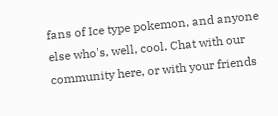fans of Ice type pokemon, and anyone else who's, well, cool. Chat with our community here, or with your friends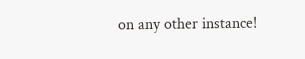on any other instance!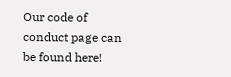Our code of conduct page can be found here!